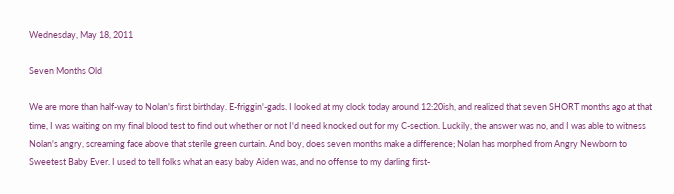Wednesday, May 18, 2011

Seven Months Old

We are more than half-way to Nolan's first birthday. E-friggin'-gads. I looked at my clock today around 12:20ish, and realized that seven SHORT months ago at that time, I was waiting on my final blood test to find out whether or not I'd need knocked out for my C-section. Luckily, the answer was no, and I was able to witness Nolan's angry, screaming face above that sterile green curtain. And boy, does seven months make a difference; Nolan has morphed from Angry Newborn to Sweetest Baby Ever. I used to tell folks what an easy baby Aiden was, and no offense to my darling first-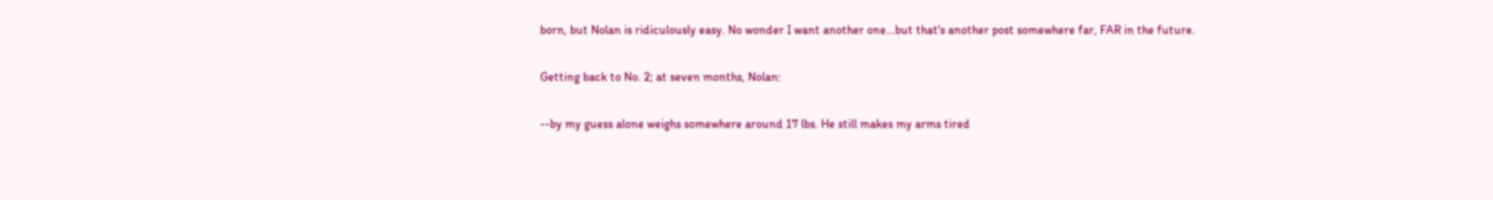born, but Nolan is ridiculously easy. No wonder I want another one...but that's another post somewhere far, FAR in the future.

Getting back to No. 2; at seven months, Nolan:

--by my guess alone weighs somewhere around 17 lbs. He still makes my arms tired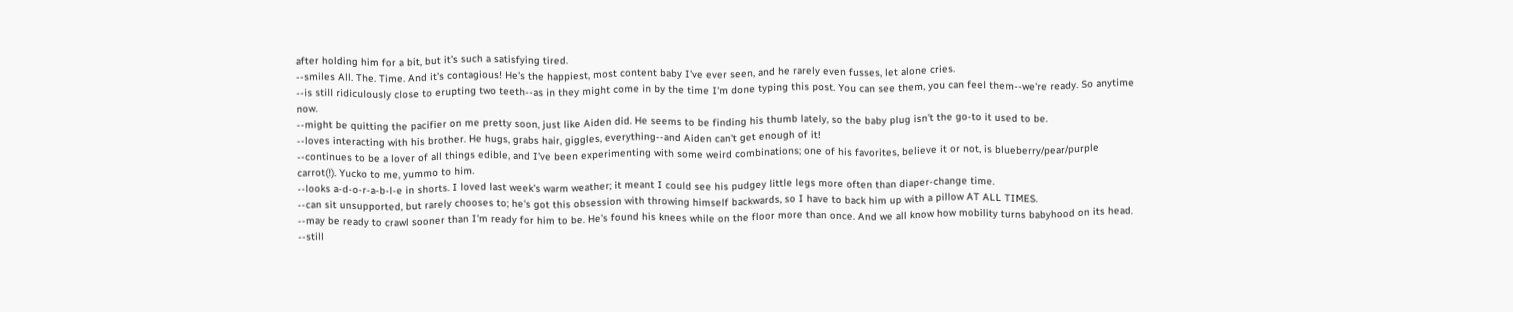after holding him for a bit, but it's such a satisfying tired.
--smiles All. The. Time. And it's contagious! He's the happiest, most content baby I've ever seen, and he rarely even fusses, let alone cries.
--is still ridiculously close to erupting two teeth--as in they might come in by the time I'm done typing this post. You can see them, you can feel them--we're ready. So anytime now.
--might be quitting the pacifier on me pretty soon, just like Aiden did. He seems to be finding his thumb lately, so the baby plug isn't the go-to it used to be.
--loves interacting with his brother. He hugs, grabs hair, giggles, everything--and Aiden can't get enough of it!
--continues to be a lover of all things edible, and I've been experimenting with some weird combinations; one of his favorites, believe it or not, is blueberry/pear/purple carrot(!). Yucko to me, yummo to him.
--looks a-d-o-r-a-b-l-e in shorts. I loved last week's warm weather; it meant I could see his pudgey little legs more often than diaper-change time.
--can sit unsupported, but rarely chooses to; he's got this obsession with throwing himself backwards, so I have to back him up with a pillow AT ALL TIMES.
--may be ready to crawl sooner than I'm ready for him to be. He's found his knees while on the floor more than once. And we all know how mobility turns babyhood on its head.
--still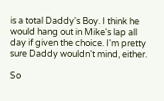is a total Daddy's Boy. I think he would hang out in Mike's lap all day if given the choice. I'm pretty sure Daddy wouldn't mind, either.

So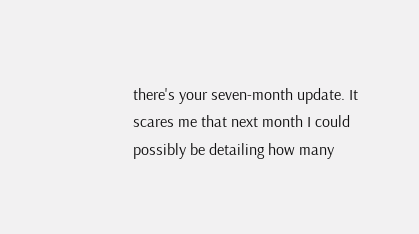there's your seven-month update. It scares me that next month I could possibly be detailing how many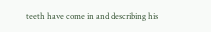teeth have come in and describing his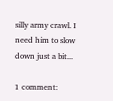silly army crawl. I need him to slow down just a bit...

1 comment: